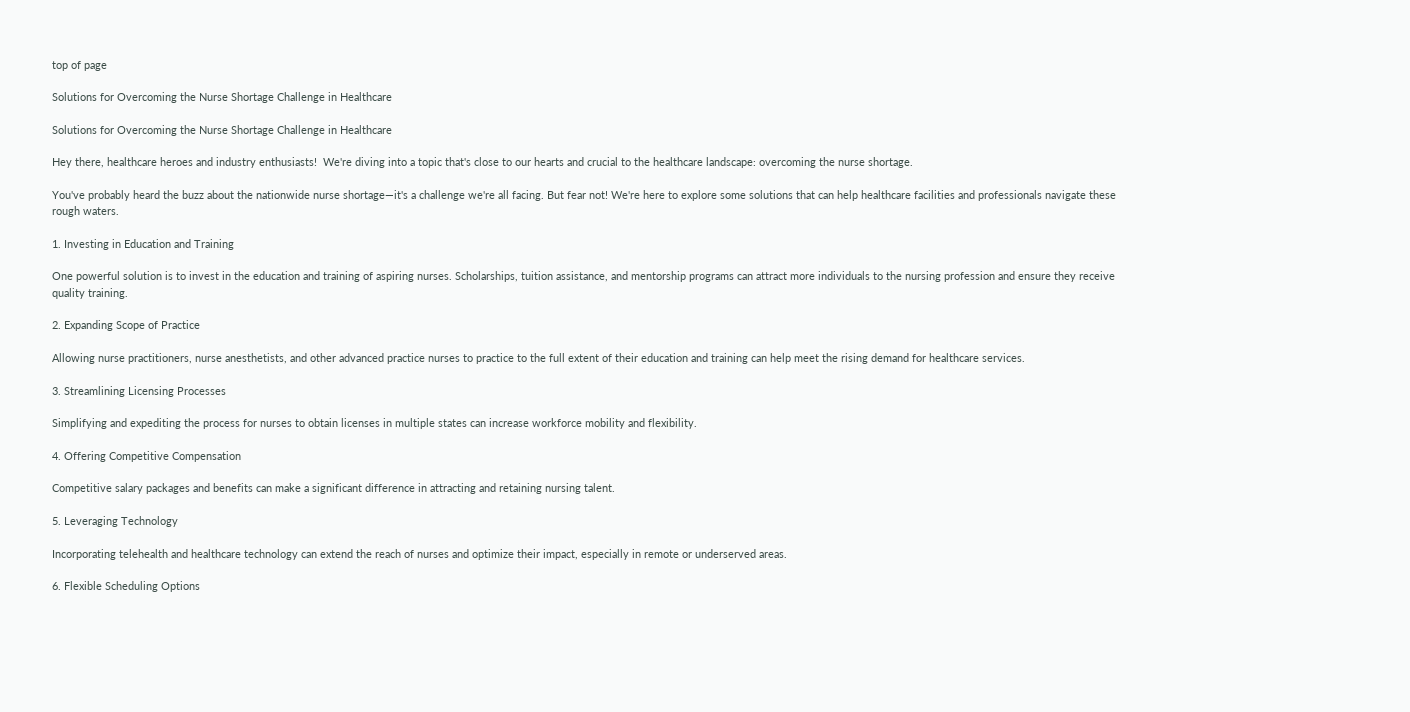top of page

Solutions for Overcoming the Nurse Shortage Challenge in Healthcare

Solutions for Overcoming the Nurse Shortage Challenge in Healthcare

Hey there, healthcare heroes and industry enthusiasts!  We're diving into a topic that's close to our hearts and crucial to the healthcare landscape: overcoming the nurse shortage.

You've probably heard the buzz about the nationwide nurse shortage—it's a challenge we're all facing. But fear not! We're here to explore some solutions that can help healthcare facilities and professionals navigate these rough waters.

1. Investing in Education and Training

One powerful solution is to invest in the education and training of aspiring nurses. Scholarships, tuition assistance, and mentorship programs can attract more individuals to the nursing profession and ensure they receive quality training.

2. Expanding Scope of Practice

Allowing nurse practitioners, nurse anesthetists, and other advanced practice nurses to practice to the full extent of their education and training can help meet the rising demand for healthcare services.

3. Streamlining Licensing Processes

Simplifying and expediting the process for nurses to obtain licenses in multiple states can increase workforce mobility and flexibility.

4. Offering Competitive Compensation

Competitive salary packages and benefits can make a significant difference in attracting and retaining nursing talent.

5. Leveraging Technology

Incorporating telehealth and healthcare technology can extend the reach of nurses and optimize their impact, especially in remote or underserved areas.

6. Flexible Scheduling Options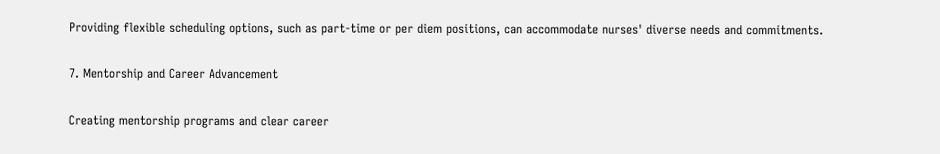Providing flexible scheduling options, such as part-time or per diem positions, can accommodate nurses' diverse needs and commitments.

7. Mentorship and Career Advancement

Creating mentorship programs and clear career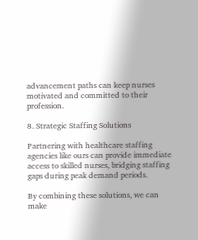advancement paths can keep nurses motivated and committed to their profession.

8. Strategic Staffing Solutions

Partnering with healthcare staffing agencies like ours can provide immediate access to skilled nurses, bridging staffing gaps during peak demand periods.

By combining these solutions, we can make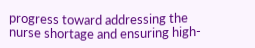progress toward addressing the nurse shortage and ensuring high-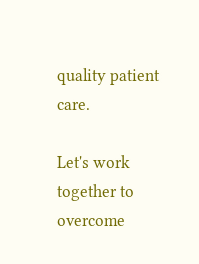quality patient care.

Let's work together to overcome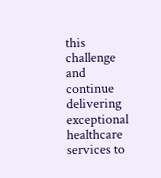this challenge and continue delivering exceptional healthcare services to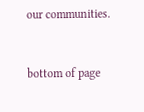our communities.


bottom of page